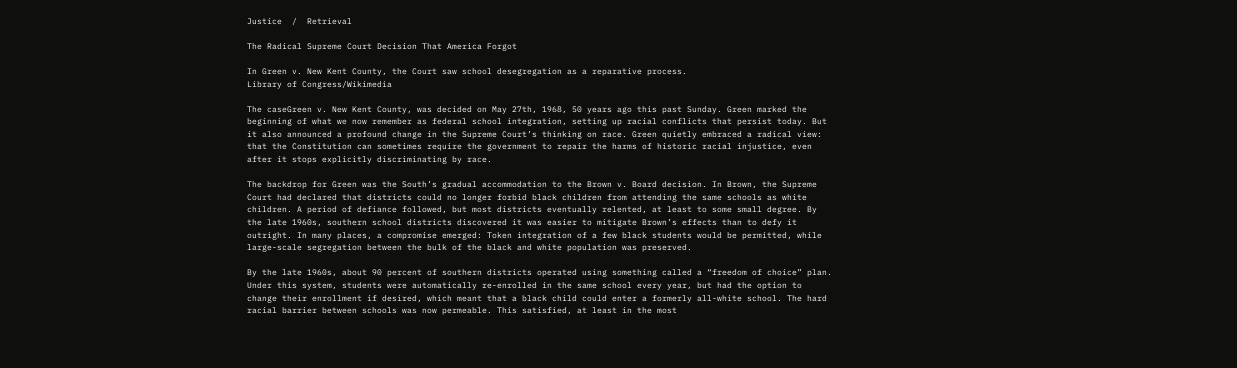Justice  /  Retrieval

The Radical Supreme Court Decision That America Forgot

In Green v. New Kent County, the Court saw school desegregation as a reparative process.
Library of Congress/Wikimedia

The caseGreen v. New Kent County, was decided on May 27th, 1968, 50 years ago this past Sunday. Green marked the beginning of what we now remember as federal school integration, setting up racial conflicts that persist today. But it also announced a profound change in the Supreme Court’s thinking on race. Green quietly embraced a radical view: that the Constitution can sometimes require the government to repair the harms of historic racial injustice, even after it stops explicitly discriminating by race.

The backdrop for Green was the South’s gradual accommodation to the Brown v. Board decision. In Brown, the Supreme Court had declared that districts could no longer forbid black children from attending the same schools as white children. A period of defiance followed, but most districts eventually relented, at least to some small degree. By the late 1960s, southern school districts discovered it was easier to mitigate Brown’s effects than to defy it outright. In many places, a compromise emerged: Token integration of a few black students would be permitted, while large-scale segregation between the bulk of the black and white population was preserved.

By the late 1960s, about 90 percent of southern districts operated using something called a “freedom of choice” plan. Under this system, students were automatically re-enrolled in the same school every year, but had the option to change their enrollment if desired, which meant that a black child could enter a formerly all-white school. The hard racial barrier between schools was now permeable. This satisfied, at least in the most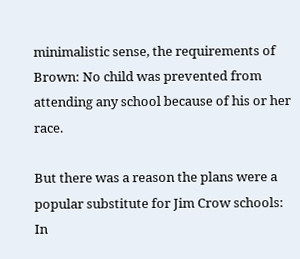minimalistic sense, the requirements of Brown: No child was prevented from attending any school because of his or her race.

But there was a reason the plans were a popular substitute for Jim Crow schools: In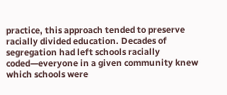practice, this approach tended to preserve racially divided education. Decades of segregation had left schools racially coded—everyone in a given community knew which schools were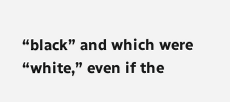“black” and which were “white,” even if the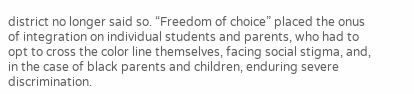district no longer said so. “Freedom of choice” placed the onus of integration on individual students and parents, who had to opt to cross the color line themselves, facing social stigma, and, in the case of black parents and children, enduring severe discrimination.